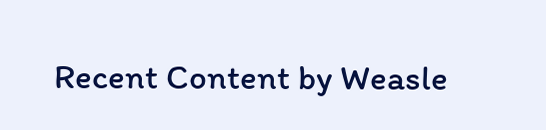Recent Content by Weasle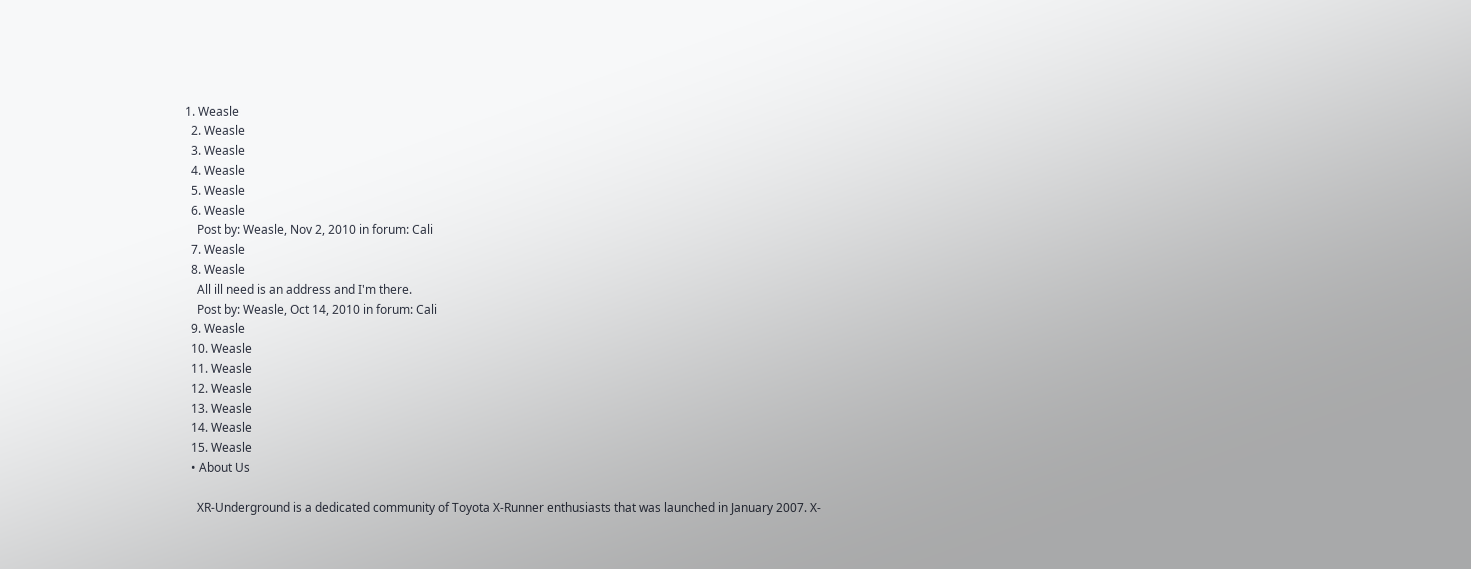1. Weasle
  2. Weasle
  3. Weasle
  4. Weasle
  5. Weasle
  6. Weasle
    Post by: Weasle, Nov 2, 2010 in forum: Cali
  7. Weasle
  8. Weasle
    All ill need is an address and I'm there.
    Post by: Weasle, Oct 14, 2010 in forum: Cali
  9. Weasle
  10. Weasle
  11. Weasle
  12. Weasle
  13. Weasle
  14. Weasle
  15. Weasle
  • About Us

    XR-Underground is a dedicated community of Toyota X-Runner enthusiasts that was launched in January 2007. X-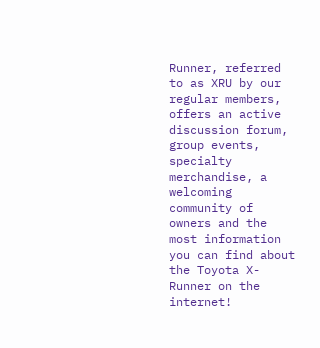Runner, referred to as XRU by our regular members, offers an active discussion forum, group events, specialty merchandise, a welcoming community of owners and the most information you can find about the Toyota X-Runner on the internet!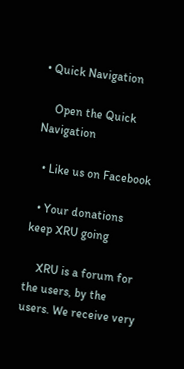• Quick Navigation

    Open the Quick Navigation

  • Like us on Facebook

  • Your donations keep XRU going

    XRU is a forum for the users, by the users. We receive very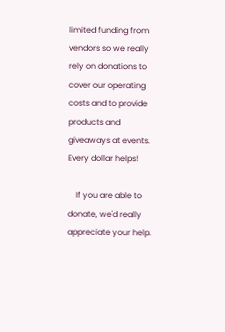limited funding from vendors so we really rely on donations to cover our operating costs and to provide products and giveaways at events. Every dollar helps!

    If you are able to donate, we'd really appreciate your help.